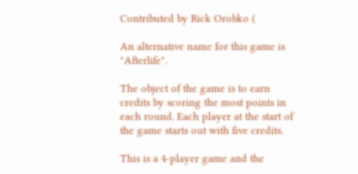Contributed by Rick Orobko (

An alternative name for this game is "Afterlife".

The object of the game is to earn credits by scoring the most points in each round. Each player at the start of the game starts out with five credits.

This is a 4-player game and the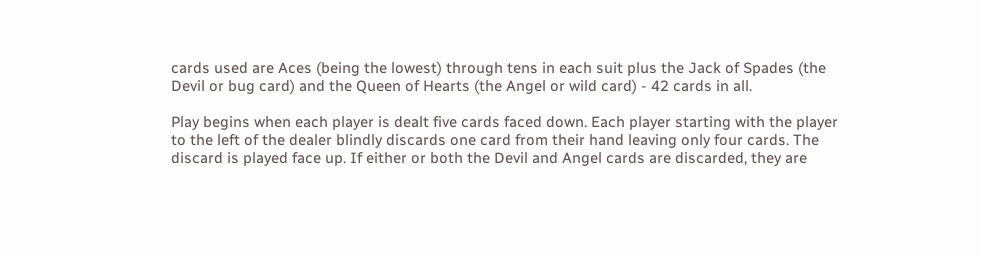cards used are Aces (being the lowest) through tens in each suit plus the Jack of Spades (the Devil or bug card) and the Queen of Hearts (the Angel or wild card) - 42 cards in all.

Play begins when each player is dealt five cards faced down. Each player starting with the player to the left of the dealer blindly discards one card from their hand leaving only four cards. The discard is played face up. If either or both the Devil and Angel cards are discarded, they are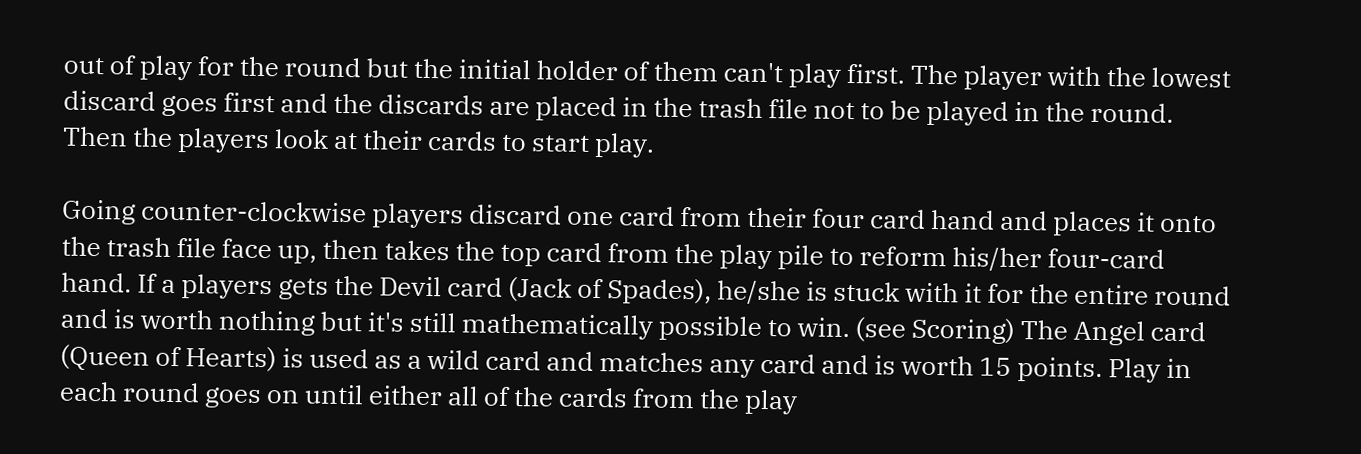out of play for the round but the initial holder of them can't play first. The player with the lowest discard goes first and the discards are placed in the trash file not to be played in the round. Then the players look at their cards to start play.

Going counter-clockwise players discard one card from their four card hand and places it onto the trash file face up, then takes the top card from the play pile to reform his/her four-card hand. If a players gets the Devil card (Jack of Spades), he/she is stuck with it for the entire round and is worth nothing but it's still mathematically possible to win. (see Scoring) The Angel card (Queen of Hearts) is used as a wild card and matches any card and is worth 15 points. Play in each round goes on until either all of the cards from the play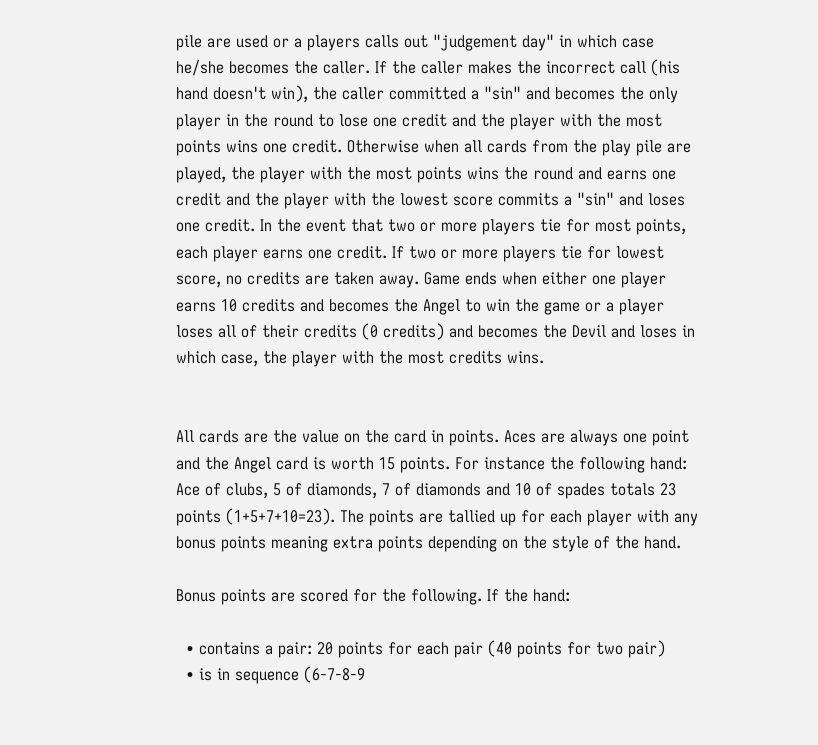pile are used or a players calls out "judgement day" in which case he/she becomes the caller. If the caller makes the incorrect call (his hand doesn't win), the caller committed a "sin" and becomes the only player in the round to lose one credit and the player with the most points wins one credit. Otherwise when all cards from the play pile are played, the player with the most points wins the round and earns one credit and the player with the lowest score commits a "sin" and loses one credit. In the event that two or more players tie for most points, each player earns one credit. If two or more players tie for lowest score, no credits are taken away. Game ends when either one player earns 10 credits and becomes the Angel to win the game or a player loses all of their credits (0 credits) and becomes the Devil and loses in which case, the player with the most credits wins.


All cards are the value on the card in points. Aces are always one point and the Angel card is worth 15 points. For instance the following hand: Ace of clubs, 5 of diamonds, 7 of diamonds and 10 of spades totals 23 points (1+5+7+10=23). The points are tallied up for each player with any bonus points meaning extra points depending on the style of the hand.

Bonus points are scored for the following. If the hand:

  • contains a pair: 20 points for each pair (40 points for two pair)
  • is in sequence (6-7-8-9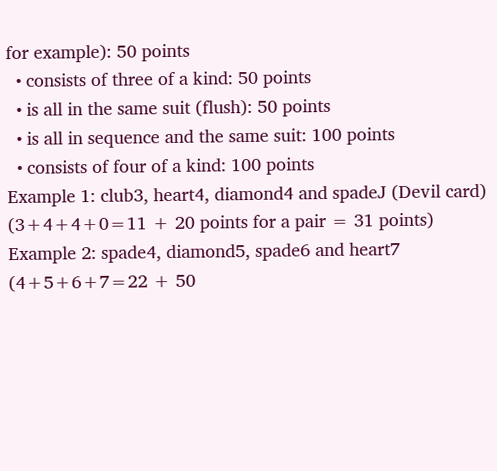for example): 50 points
  • consists of three of a kind: 50 points
  • is all in the same suit (flush): 50 points
  • is all in sequence and the same suit: 100 points
  • consists of four of a kind: 100 points
Example 1: club3, heart4, diamond4 and spadeJ (Devil card)
(3+4+4+0=11 + 20 points for a pair = 31 points)
Example 2: spade4, diamond5, spade6 and heart7
(4+5+6+7=22 + 50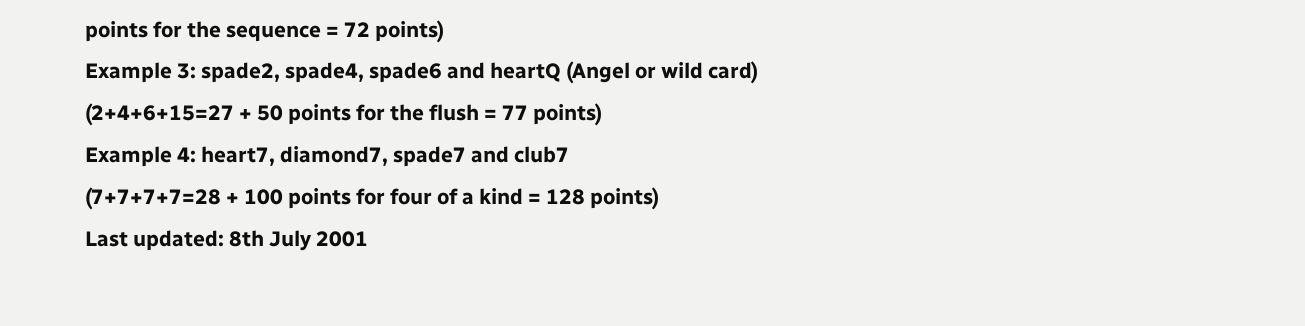points for the sequence = 72 points)
Example 3: spade2, spade4, spade6 and heartQ (Angel or wild card)
(2+4+6+15=27 + 50 points for the flush = 77 points)
Example 4: heart7, diamond7, spade7 and club7
(7+7+7+7=28 + 100 points for four of a kind = 128 points)
Last updated: 8th July 2001